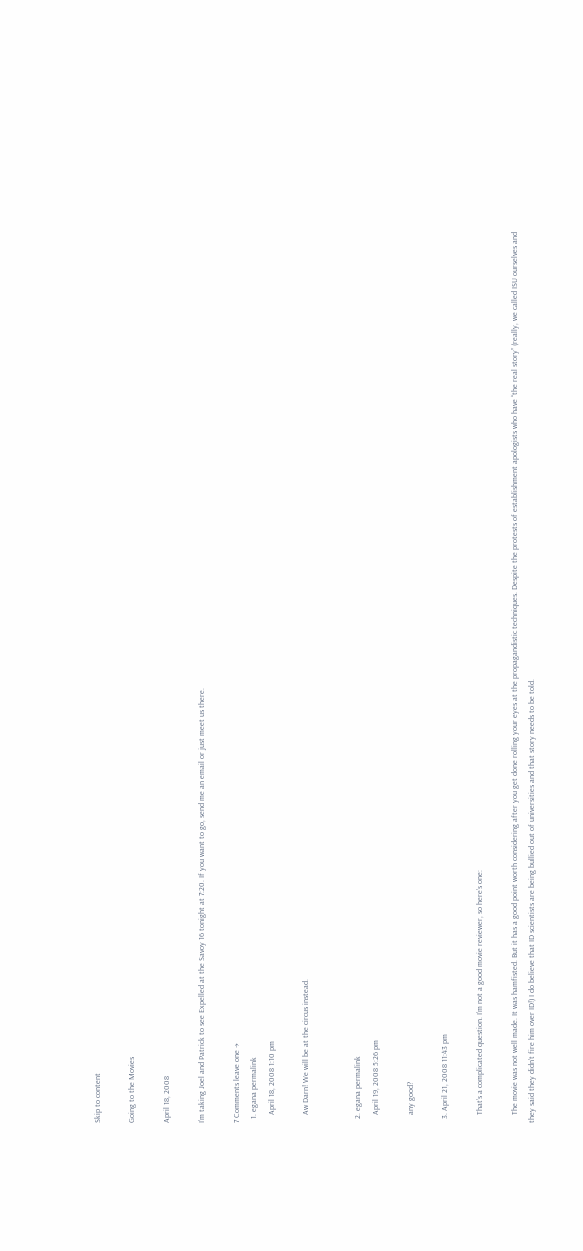Skip to content

Going to the Movies

April 18, 2008

I’m taking Joel and Patrick to see Expelled at the Savoy 16 tonight at 7:20. If you want to go, send me an email or just meet us there.

7 Comments leave one →
  1. egana permalink
    April 18, 2008 1:10 pm

    Aw Darn! We will be at the circus instead.


  2. egana permalink
    April 19, 2008 5:26 pm

    any good?

  3. April 21, 2008 11:43 pm

    That’s a complicated question. I’m not a good movie reviewer, so here’s one:

    The movie was not well made. It was hamfisted. But it has a good point worth considering after you get done rolling your eyes at the propagandistic techniques. Despite the protests of establishment apologists who have “the real story” (really, we called ISU ourselves and they said they didn’t fire him over ID!) I do believe that ID scientists are being bullied out of universities and that story needs to be told.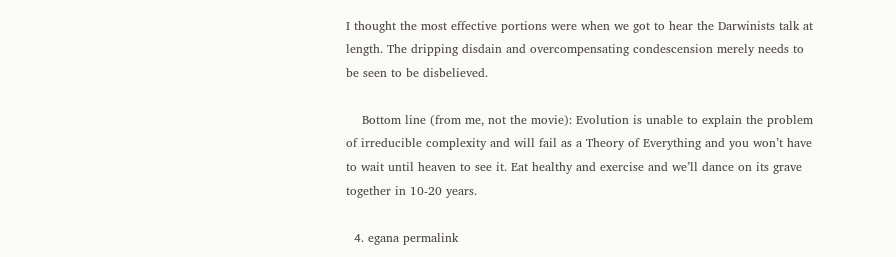I thought the most effective portions were when we got to hear the Darwinists talk at length. The dripping disdain and overcompensating condescension merely needs to be seen to be disbelieved.

    Bottom line (from me, not the movie): Evolution is unable to explain the problem of irreducible complexity and will fail as a Theory of Everything and you won’t have to wait until heaven to see it. Eat healthy and exercise and we’ll dance on its grave together in 10-20 years.

  4. egana permalink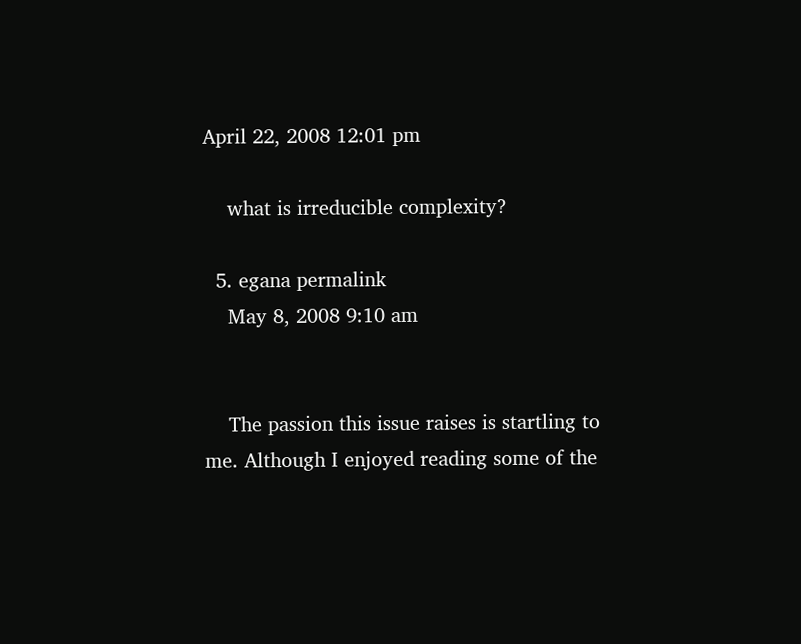April 22, 2008 12:01 pm

    what is irreducible complexity?

  5. egana permalink
    May 8, 2008 9:10 am


    The passion this issue raises is startling to me. Although I enjoyed reading some of the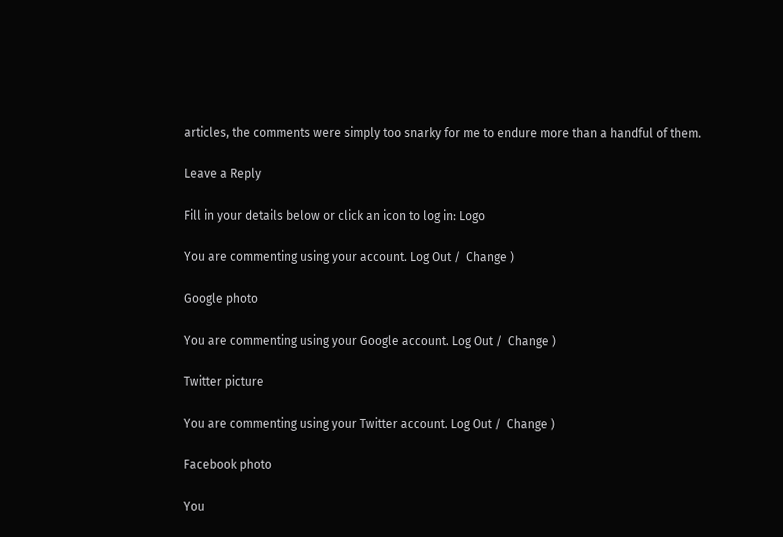articles, the comments were simply too snarky for me to endure more than a handful of them.

Leave a Reply

Fill in your details below or click an icon to log in: Logo

You are commenting using your account. Log Out /  Change )

Google photo

You are commenting using your Google account. Log Out /  Change )

Twitter picture

You are commenting using your Twitter account. Log Out /  Change )

Facebook photo

You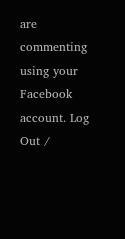are commenting using your Facebook account. Log Out /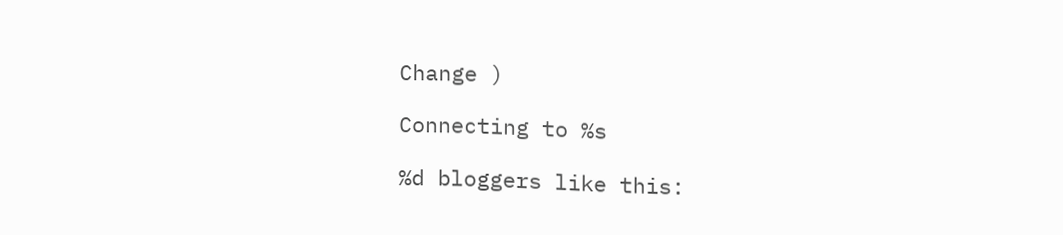Change )

Connecting to %s

%d bloggers like this: